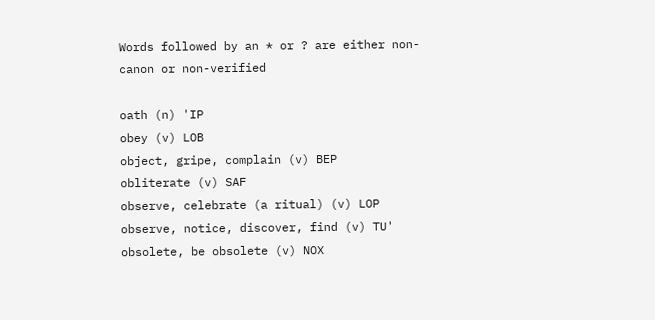Words followed by an * or ? are either non-canon or non-verified

oath (n) 'IP
obey (v) LOB
object, gripe, complain (v) BEP
obliterate (v) SAF
observe, celebrate (a ritual) (v) LOP
observe, notice, discover, find (v) TU'
obsolete, be obsolete (v) NOX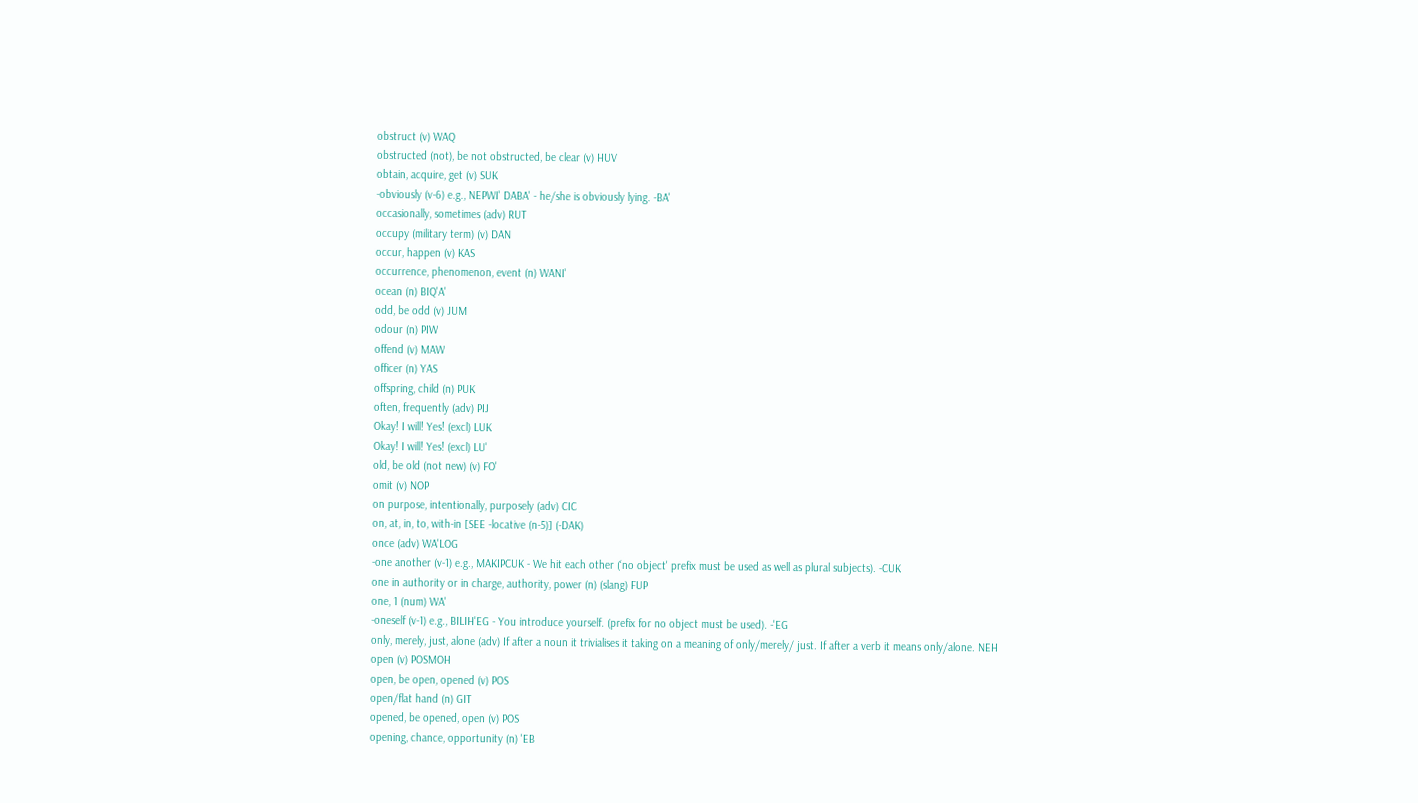obstruct (v) WAQ
obstructed (not), be not obstructed, be clear (v) HUV
obtain, acquire, get (v) SUK
-obviously (v-6) e.g., NEPWI' DABA' - he/she is obviously lying. -BA'
occasionally, sometimes (adv) RUT
occupy (military term) (v) DAN
occur, happen (v) KAS
occurrence, phenomenon, event (n) WANI'
ocean (n) BIQ'A'
odd, be odd (v) JUM
odour (n) PIW
offend (v) MAW
officer (n) YAS
offspring, child (n) PUK
often, frequently (adv) PIJ
Okay! I will! Yes! (excl) LUK
Okay! I will! Yes! (excl) LU'
old, be old (not new) (v) FO'
omit (v) NOP
on purpose, intentionally, purposely (adv) CIC
on, at, in, to, with-in [SEE -locative (n-5)] (-DAK)
once (adv) WA'LOG
-one another (v-1) e.g., MAKIPCUK - We hit each other (‘no object' prefix must be used as well as plural subjects). -CUK
one in authority or in charge, authority, power (n) (slang) FUP
one, 1 (num) WA'
-oneself (v-1) e.g., BILIH'EG - You introduce yourself. (prefix for no object must be used). -'EG
only, merely, just, alone (adv) If after a noun it trivialises it taking on a meaning of only/merely/ just. If after a verb it means only/alone. NEH
open (v) POSMOH
open, be open, opened (v) POS
open/flat hand (n) GIT
opened, be opened, open (v) POS
opening, chance, opportunity (n) 'EB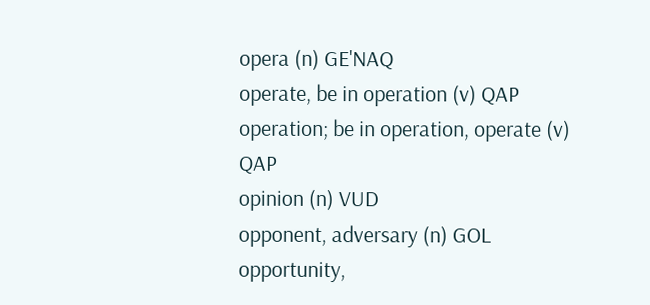opera (n) GE'NAQ
operate, be in operation (v) QAP
operation; be in operation, operate (v) QAP
opinion (n) VUD
opponent, adversary (n) GOL
opportunity,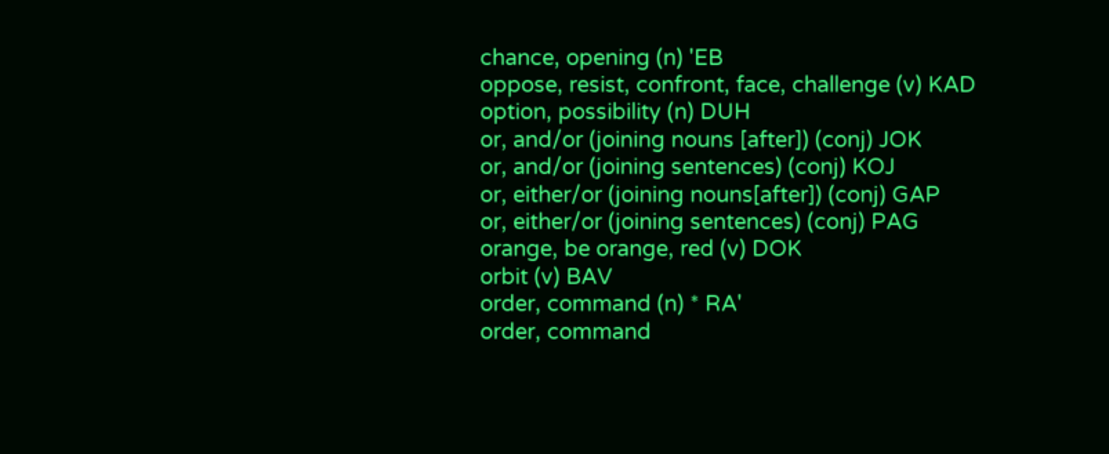chance, opening (n) 'EB
oppose, resist, confront, face, challenge (v) KAD
option, possibility (n) DUH
or, and/or (joining nouns [after]) (conj) JOK
or, and/or (joining sentences) (conj) KOJ
or, either/or (joining nouns[after]) (conj) GAP
or, either/or (joining sentences) (conj) PAG
orange, be orange, red (v) DOK
orbit (v) BAV
order, command (n) * RA'
order, command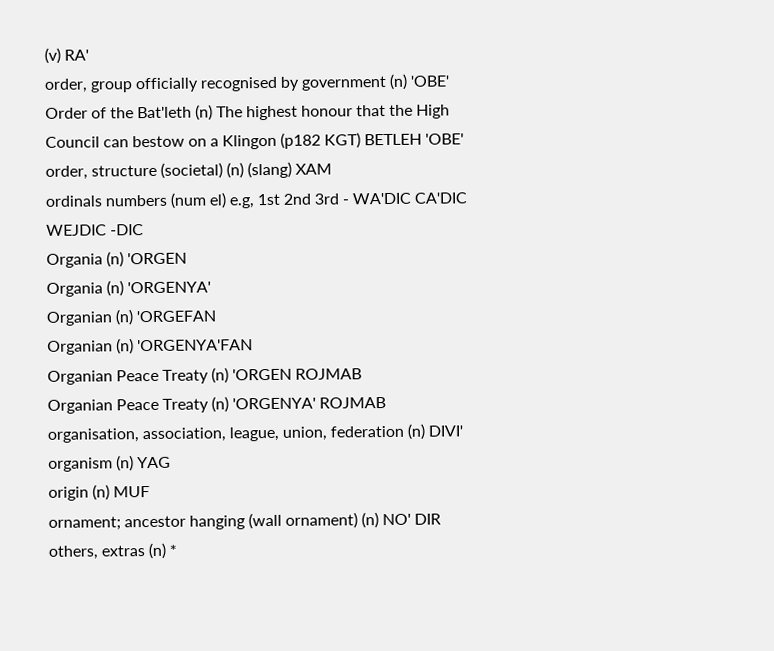(v) RA'
order, group officially recognised by government (n) 'OBE'
Order of the Bat'leth (n) The highest honour that the High Council can bestow on a Klingon (p182 KGT) BETLEH 'OBE'
order, structure (societal) (n) (slang) XAM
ordinals numbers (num el) e.g, 1st 2nd 3rd - WA'DIC CA'DIC WEJDIC -DIC
Organia (n) 'ORGEN
Organia (n) 'ORGENYA'
Organian (n) 'ORGEFAN
Organian (n) 'ORGENYA'FAN
Organian Peace Treaty (n) 'ORGEN ROJMAB
Organian Peace Treaty (n) 'ORGENYA' ROJMAB
organisation, association, league, union, federation (n) DIVI'
organism (n) YAG
origin (n) MUF
ornament; ancestor hanging (wall ornament) (n) NO' DIR
others, extras (n) *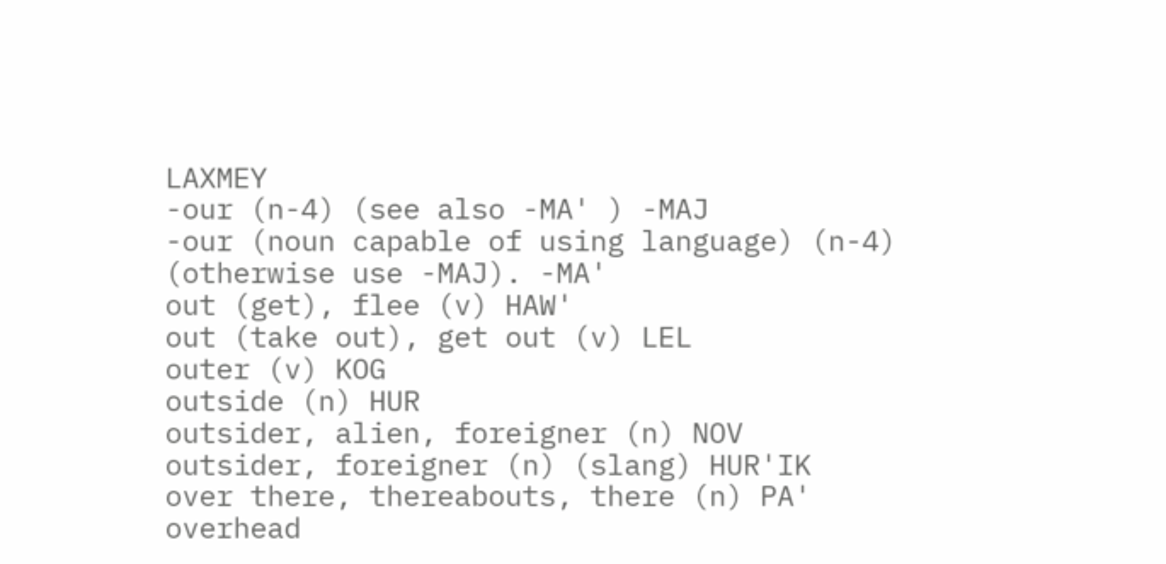LAXMEY
-our (n-4) (see also -MA' ) -MAJ
-our (noun capable of using language) (n-4) (otherwise use -MAJ). -MA'
out (get), flee (v) HAW'
out (take out), get out (v) LEL
outer (v) KOG
outside (n) HUR
outsider, alien, foreigner (n) NOV
outsider, foreigner (n) (slang) HUR'IK
over there, thereabouts, there (n) PA'
overhead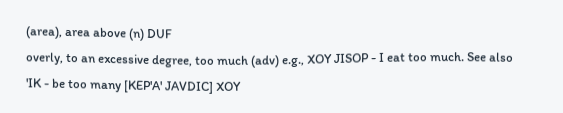(area), area above (n) DUF
overly, to an excessive degree, too much (adv) e.g., XOY JISOP - I eat too much. See also 'IK - be too many [KEP'A' JAVDIC] XOY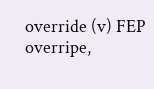override (v) FEP
overripe,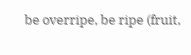be overripe, be ripe (fruit,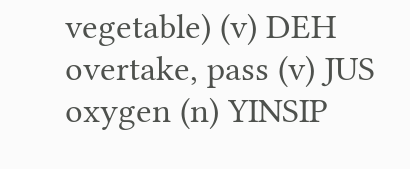vegetable) (v) DEH
overtake, pass (v) JUS
oxygen (n) YINSIP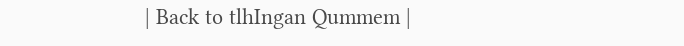| Back to tlhIngan Qummem |